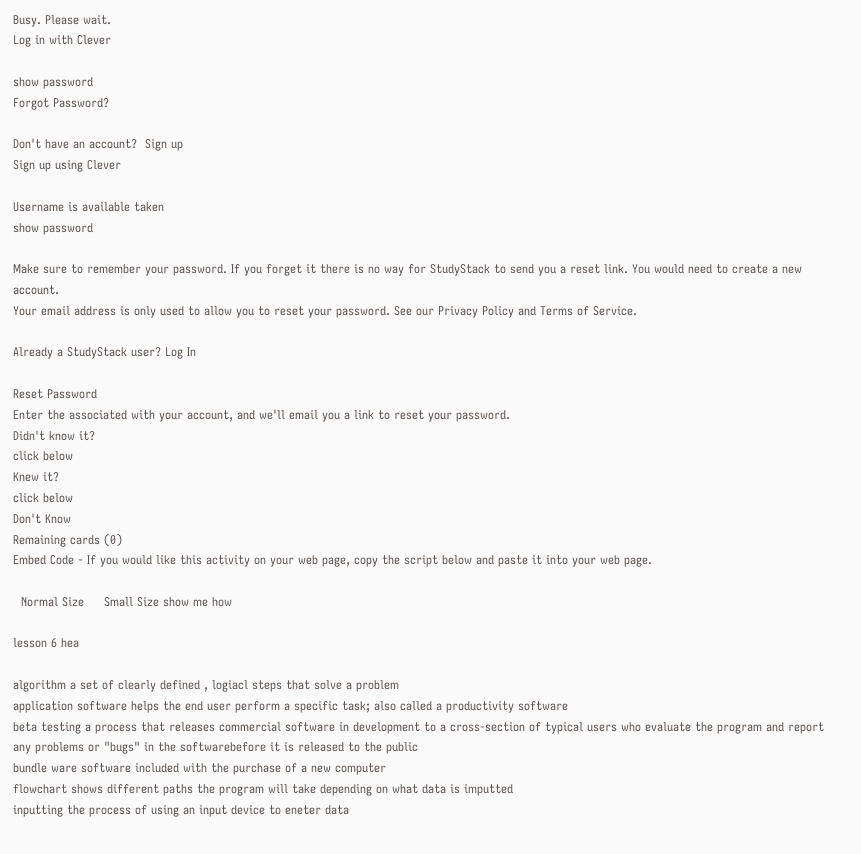Busy. Please wait.
Log in with Clever

show password
Forgot Password?

Don't have an account?  Sign up
Sign up using Clever

Username is available taken
show password

Make sure to remember your password. If you forget it there is no way for StudyStack to send you a reset link. You would need to create a new account.
Your email address is only used to allow you to reset your password. See our Privacy Policy and Terms of Service.

Already a StudyStack user? Log In

Reset Password
Enter the associated with your account, and we'll email you a link to reset your password.
Didn't know it?
click below
Knew it?
click below
Don't Know
Remaining cards (0)
Embed Code - If you would like this activity on your web page, copy the script below and paste it into your web page.

  Normal Size     Small Size show me how

lesson 6 hea

algorithm a set of clearly defined , logiacl steps that solve a problem
application software helps the end user perform a specific task; also called a productivity software
beta testing a process that releases commercial software in development to a cross-section of typical users who evaluate the program and report any problems or "bugs" in the softwarebefore it is released to the public
bundle ware software included with the purchase of a new computer
flowchart shows different paths the program will take depending on what data is imputted
inputting the process of using an input device to eneter data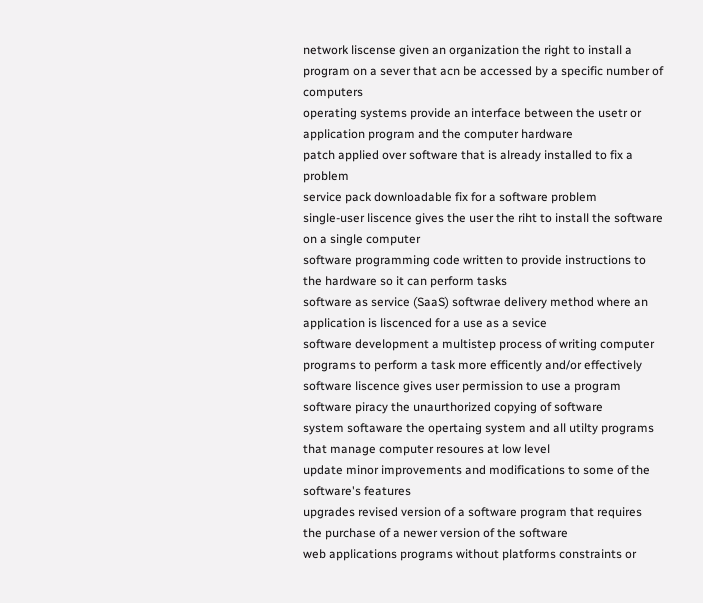network liscense given an organization the right to install a program on a sever that acn be accessed by a specific number of computers
operating systems provide an interface between the usetr or application program and the computer hardware
patch applied over software that is already installed to fix a problem
service pack downloadable fix for a software problem
single-user liscence gives the user the riht to install the software on a single computer
software programming code written to provide instructions to the hardware so it can perform tasks
software as service (SaaS) softwrae delivery method where an application is liscenced for a use as a sevice
software development a multistep process of writing computer programs to perform a task more efficently and/or effectively
software liscence gives user permission to use a program
software piracy the unaurthorized copying of software
system softaware the opertaing system and all utilty programs that manage computer resoures at low level
update minor improvements and modifications to some of the software's features
upgrades revised version of a software program that requires the purchase of a newer version of the software
web applications programs without platforms constraints or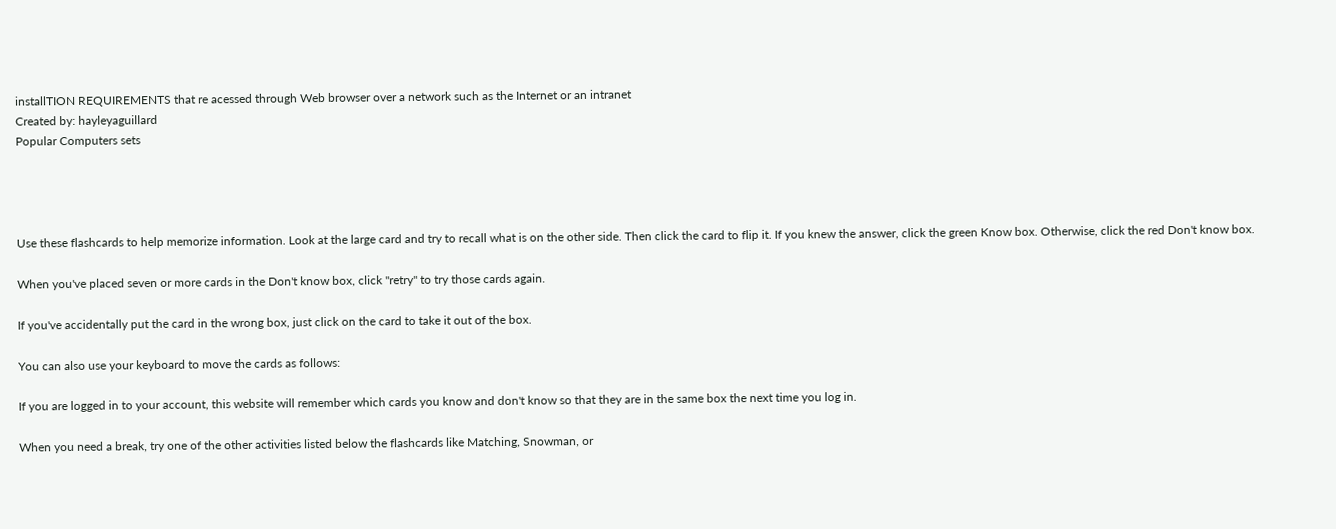installTION REQUIREMENTS that re acessed through Web browser over a network such as the Internet or an intranet
Created by: hayleyaguillard
Popular Computers sets




Use these flashcards to help memorize information. Look at the large card and try to recall what is on the other side. Then click the card to flip it. If you knew the answer, click the green Know box. Otherwise, click the red Don't know box.

When you've placed seven or more cards in the Don't know box, click "retry" to try those cards again.

If you've accidentally put the card in the wrong box, just click on the card to take it out of the box.

You can also use your keyboard to move the cards as follows:

If you are logged in to your account, this website will remember which cards you know and don't know so that they are in the same box the next time you log in.

When you need a break, try one of the other activities listed below the flashcards like Matching, Snowman, or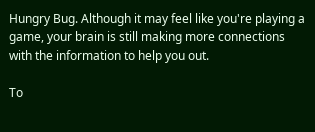Hungry Bug. Although it may feel like you're playing a game, your brain is still making more connections with the information to help you out.

To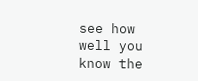see how well you know the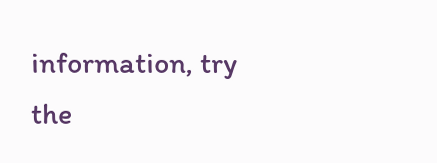information, try the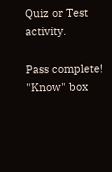Quiz or Test activity.

Pass complete!
"Know" box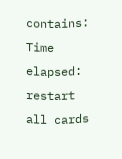contains:
Time elapsed:
restart all cards